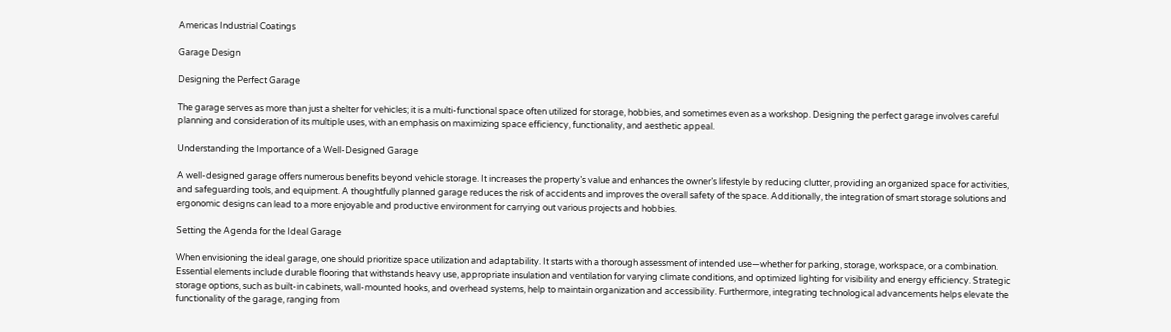Americas Industrial Coatings

Garage Design

Designing the Perfect Garage

The garage serves as more than just a shelter for vehicles; it is a multi-functional space often utilized for storage, hobbies, and sometimes even as a workshop. Designing the perfect garage involves careful planning and consideration of its multiple uses, with an emphasis on maximizing space efficiency, functionality, and aesthetic appeal.

Understanding the Importance of a Well-Designed Garage

A well-designed garage offers numerous benefits beyond vehicle storage. It increases the property’s value and enhances the owner’s lifestyle by reducing clutter, providing an organized space for activities, and safeguarding tools, and equipment. A thoughtfully planned garage reduces the risk of accidents and improves the overall safety of the space. Additionally, the integration of smart storage solutions and ergonomic designs can lead to a more enjoyable and productive environment for carrying out various projects and hobbies.

Setting the Agenda for the Ideal Garage

When envisioning the ideal garage, one should prioritize space utilization and adaptability. It starts with a thorough assessment of intended use—whether for parking, storage, workspace, or a combination. Essential elements include durable flooring that withstands heavy use, appropriate insulation and ventilation for varying climate conditions, and optimized lighting for visibility and energy efficiency. Strategic storage options, such as built-in cabinets, wall-mounted hooks, and overhead systems, help to maintain organization and accessibility. Furthermore, integrating technological advancements helps elevate the functionality of the garage, ranging from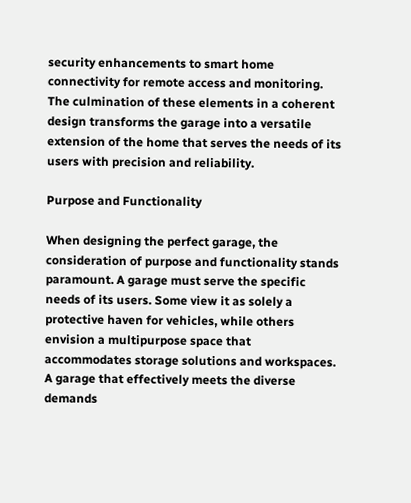security enhancements to smart home connectivity for remote access and monitoring. The culmination of these elements in a coherent design transforms the garage into a versatile extension of the home that serves the needs of its users with precision and reliability.

Purpose and Functionality

When designing the perfect garage, the consideration of purpose and functionality stands paramount. A garage must serve the specific needs of its users. Some view it as solely a protective haven for vehicles, while others envision a multipurpose space that accommodates storage solutions and workspaces. A garage that effectively meets the diverse demands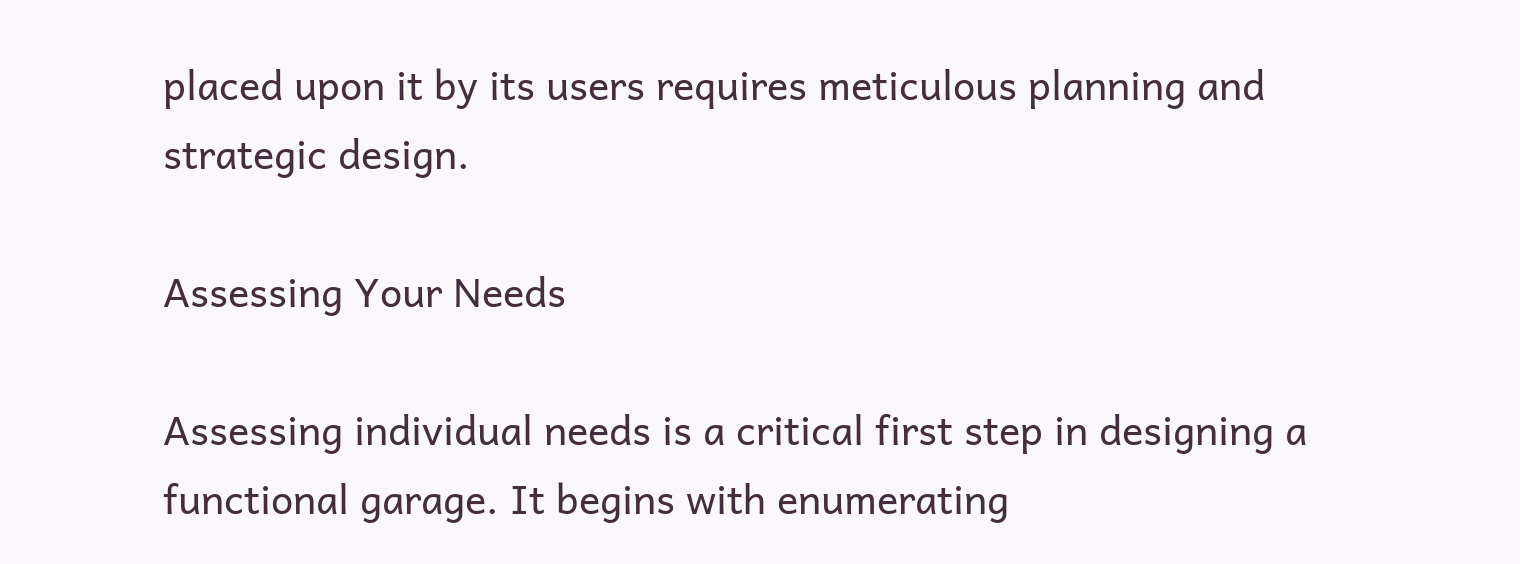placed upon it by its users requires meticulous planning and strategic design.

Assessing Your Needs

Assessing individual needs is a critical first step in designing a functional garage. It begins with enumerating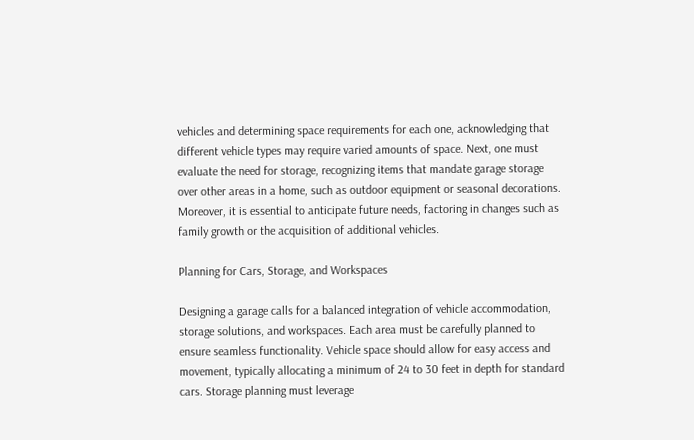vehicles and determining space requirements for each one, acknowledging that different vehicle types may require varied amounts of space. Next, one must evaluate the need for storage, recognizing items that mandate garage storage over other areas in a home, such as outdoor equipment or seasonal decorations. Moreover, it is essential to anticipate future needs, factoring in changes such as family growth or the acquisition of additional vehicles.

Planning for Cars, Storage, and Workspaces

Designing a garage calls for a balanced integration of vehicle accommodation, storage solutions, and workspaces. Each area must be carefully planned to ensure seamless functionality. Vehicle space should allow for easy access and movement, typically allocating a minimum of 24 to 30 feet in depth for standard cars. Storage planning must leverage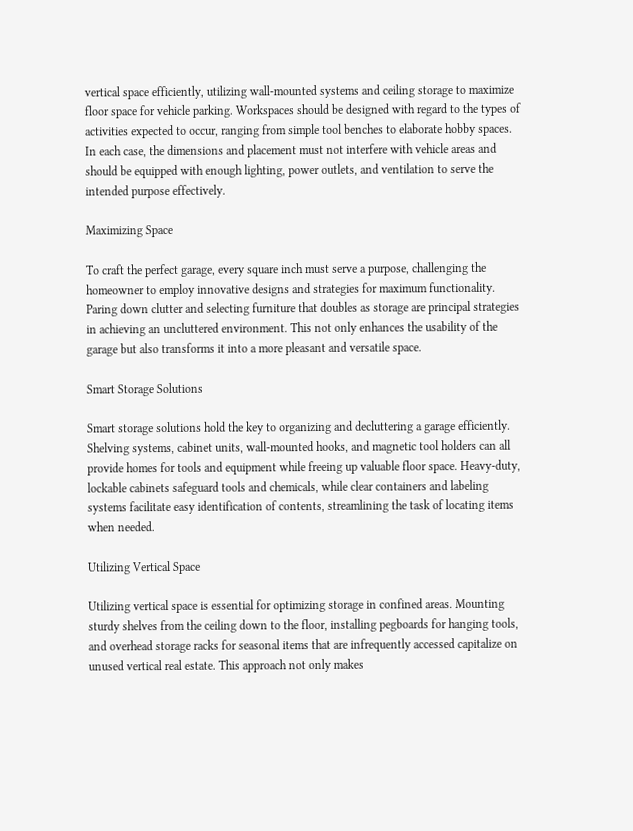vertical space efficiently, utilizing wall-mounted systems and ceiling storage to maximize floor space for vehicle parking. Workspaces should be designed with regard to the types of activities expected to occur, ranging from simple tool benches to elaborate hobby spaces. In each case, the dimensions and placement must not interfere with vehicle areas and should be equipped with enough lighting, power outlets, and ventilation to serve the intended purpose effectively.

Maximizing Space

To craft the perfect garage, every square inch must serve a purpose, challenging the homeowner to employ innovative designs and strategies for maximum functionality. Paring down clutter and selecting furniture that doubles as storage are principal strategies in achieving an uncluttered environment. This not only enhances the usability of the garage but also transforms it into a more pleasant and versatile space.

Smart Storage Solutions

Smart storage solutions hold the key to organizing and decluttering a garage efficiently. Shelving systems, cabinet units, wall-mounted hooks, and magnetic tool holders can all provide homes for tools and equipment while freeing up valuable floor space. Heavy-duty, lockable cabinets safeguard tools and chemicals, while clear containers and labeling systems facilitate easy identification of contents, streamlining the task of locating items when needed.

Utilizing Vertical Space

Utilizing vertical space is essential for optimizing storage in confined areas. Mounting sturdy shelves from the ceiling down to the floor, installing pegboards for hanging tools, and overhead storage racks for seasonal items that are infrequently accessed capitalize on unused vertical real estate. This approach not only makes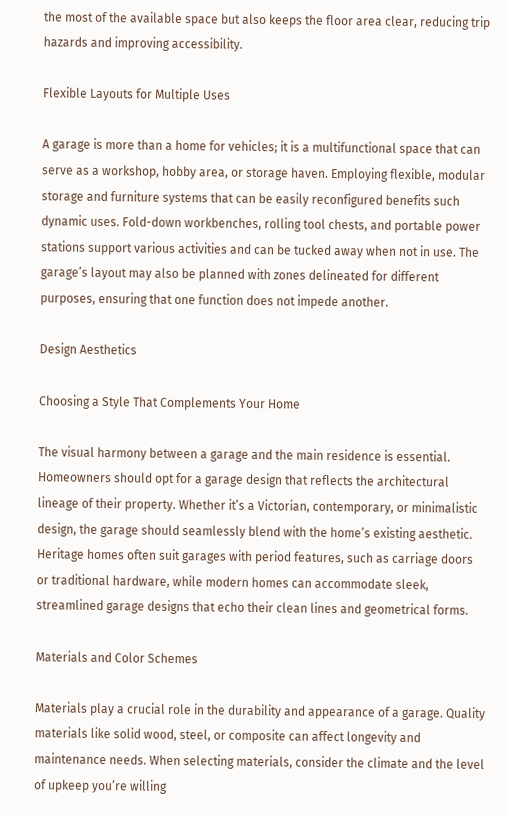the most of the available space but also keeps the floor area clear, reducing trip hazards and improving accessibility.

Flexible Layouts for Multiple Uses

A garage is more than a home for vehicles; it is a multifunctional space that can serve as a workshop, hobby area, or storage haven. Employing flexible, modular storage and furniture systems that can be easily reconfigured benefits such dynamic uses. Fold-down workbenches, rolling tool chests, and portable power stations support various activities and can be tucked away when not in use. The garage’s layout may also be planned with zones delineated for different purposes, ensuring that one function does not impede another.

Design Aesthetics

Choosing a Style That Complements Your Home

The visual harmony between a garage and the main residence is essential. Homeowners should opt for a garage design that reflects the architectural lineage of their property. Whether it’s a Victorian, contemporary, or minimalistic design, the garage should seamlessly blend with the home’s existing aesthetic. Heritage homes often suit garages with period features, such as carriage doors or traditional hardware, while modern homes can accommodate sleek, streamlined garage designs that echo their clean lines and geometrical forms.

Materials and Color Schemes

Materials play a crucial role in the durability and appearance of a garage. Quality materials like solid wood, steel, or composite can affect longevity and maintenance needs. When selecting materials, consider the climate and the level of upkeep you’re willing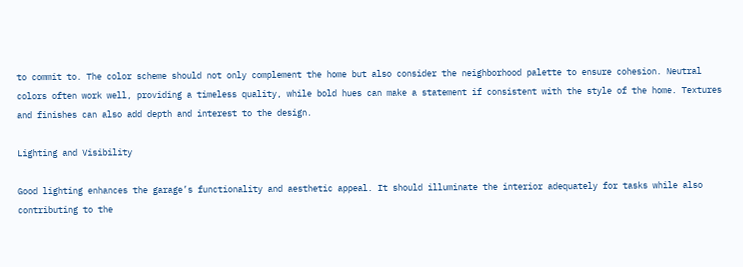to commit to. The color scheme should not only complement the home but also consider the neighborhood palette to ensure cohesion. Neutral colors often work well, providing a timeless quality, while bold hues can make a statement if consistent with the style of the home. Textures and finishes can also add depth and interest to the design.

Lighting and Visibility

Good lighting enhances the garage’s functionality and aesthetic appeal. It should illuminate the interior adequately for tasks while also contributing to the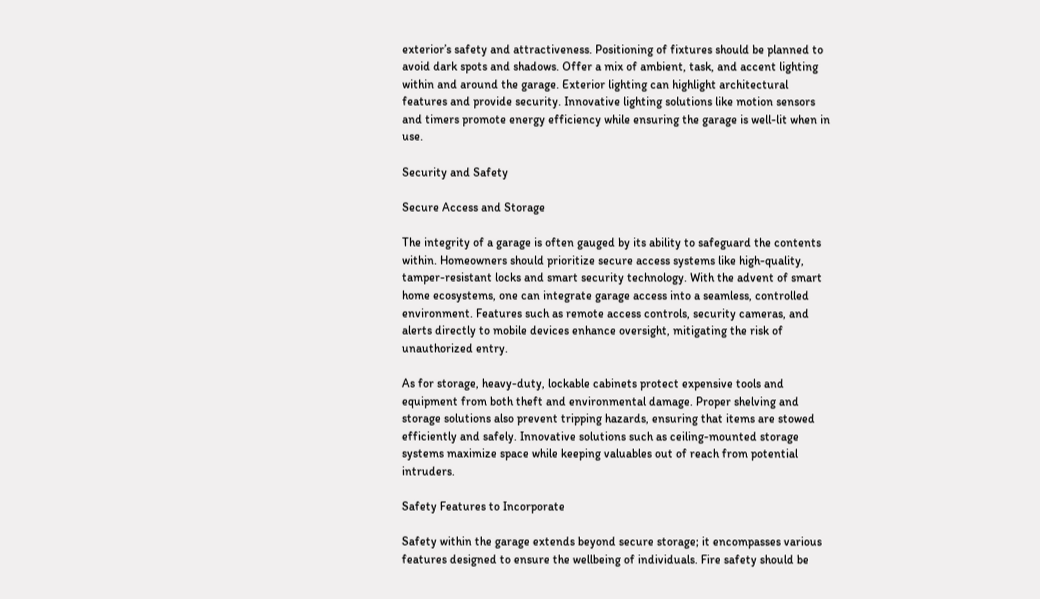exterior’s safety and attractiveness. Positioning of fixtures should be planned to avoid dark spots and shadows. Offer a mix of ambient, task, and accent lighting within and around the garage. Exterior lighting can highlight architectural features and provide security. Innovative lighting solutions like motion sensors and timers promote energy efficiency while ensuring the garage is well-lit when in use.

Security and Safety

Secure Access and Storage

The integrity of a garage is often gauged by its ability to safeguard the contents within. Homeowners should prioritize secure access systems like high-quality, tamper-resistant locks and smart security technology. With the advent of smart home ecosystems, one can integrate garage access into a seamless, controlled environment. Features such as remote access controls, security cameras, and alerts directly to mobile devices enhance oversight, mitigating the risk of unauthorized entry.

As for storage, heavy-duty, lockable cabinets protect expensive tools and equipment from both theft and environmental damage. Proper shelving and storage solutions also prevent tripping hazards, ensuring that items are stowed efficiently and safely. Innovative solutions such as ceiling-mounted storage systems maximize space while keeping valuables out of reach from potential intruders.

Safety Features to Incorporate

Safety within the garage extends beyond secure storage; it encompasses various features designed to ensure the wellbeing of individuals. Fire safety should be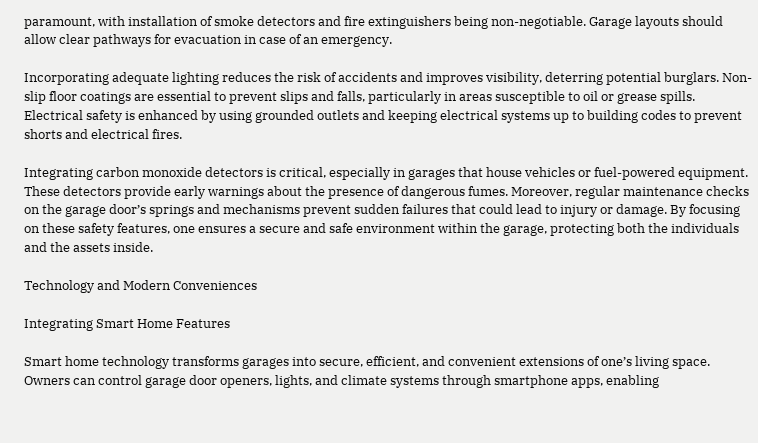paramount, with installation of smoke detectors and fire extinguishers being non-negotiable. Garage layouts should allow clear pathways for evacuation in case of an emergency.

Incorporating adequate lighting reduces the risk of accidents and improves visibility, deterring potential burglars. Non-slip floor coatings are essential to prevent slips and falls, particularly in areas susceptible to oil or grease spills. Electrical safety is enhanced by using grounded outlets and keeping electrical systems up to building codes to prevent shorts and electrical fires.

Integrating carbon monoxide detectors is critical, especially in garages that house vehicles or fuel-powered equipment. These detectors provide early warnings about the presence of dangerous fumes. Moreover, regular maintenance checks on the garage door’s springs and mechanisms prevent sudden failures that could lead to injury or damage. By focusing on these safety features, one ensures a secure and safe environment within the garage, protecting both the individuals and the assets inside.

Technology and Modern Conveniences

Integrating Smart Home Features

Smart home technology transforms garages into secure, efficient, and convenient extensions of one’s living space. Owners can control garage door openers, lights, and climate systems through smartphone apps, enabling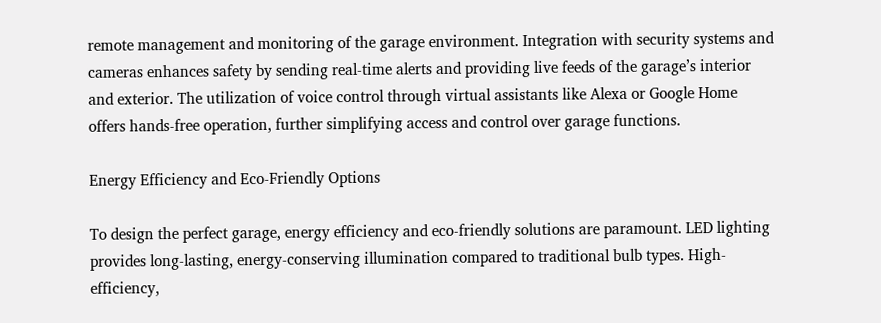remote management and monitoring of the garage environment. Integration with security systems and cameras enhances safety by sending real-time alerts and providing live feeds of the garage’s interior and exterior. The utilization of voice control through virtual assistants like Alexa or Google Home offers hands-free operation, further simplifying access and control over garage functions.

Energy Efficiency and Eco-Friendly Options

To design the perfect garage, energy efficiency and eco-friendly solutions are paramount. LED lighting provides long-lasting, energy-conserving illumination compared to traditional bulb types. High-efficiency,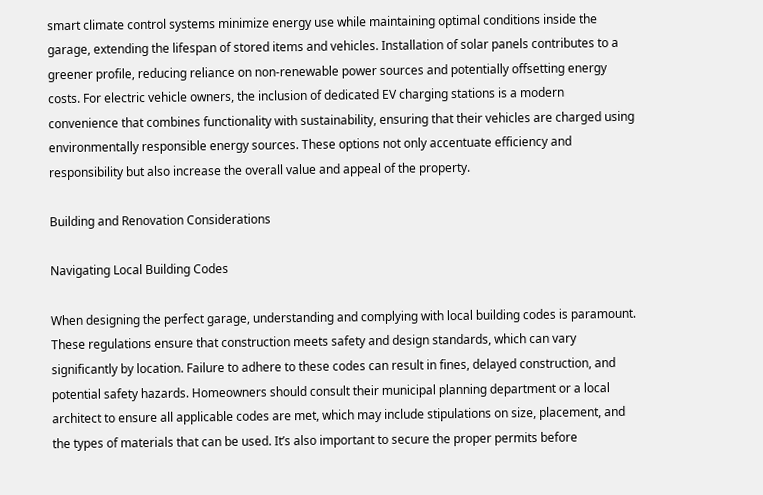smart climate control systems minimize energy use while maintaining optimal conditions inside the garage, extending the lifespan of stored items and vehicles. Installation of solar panels contributes to a greener profile, reducing reliance on non-renewable power sources and potentially offsetting energy costs. For electric vehicle owners, the inclusion of dedicated EV charging stations is a modern convenience that combines functionality with sustainability, ensuring that their vehicles are charged using environmentally responsible energy sources. These options not only accentuate efficiency and responsibility but also increase the overall value and appeal of the property.

Building and Renovation Considerations

Navigating Local Building Codes

When designing the perfect garage, understanding and complying with local building codes is paramount. These regulations ensure that construction meets safety and design standards, which can vary significantly by location. Failure to adhere to these codes can result in fines, delayed construction, and potential safety hazards. Homeowners should consult their municipal planning department or a local architect to ensure all applicable codes are met, which may include stipulations on size, placement, and the types of materials that can be used. It’s also important to secure the proper permits before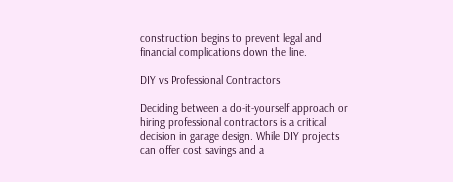construction begins to prevent legal and financial complications down the line.

DIY vs Professional Contractors

Deciding between a do-it-yourself approach or hiring professional contractors is a critical decision in garage design. While DIY projects can offer cost savings and a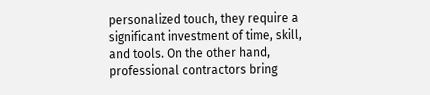personalized touch, they require a significant investment of time, skill, and tools. On the other hand, professional contractors bring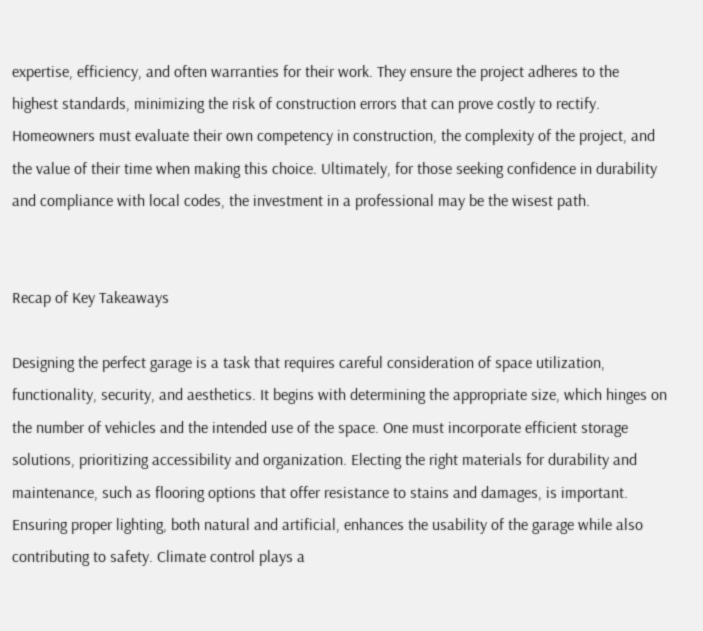expertise, efficiency, and often warranties for their work. They ensure the project adheres to the highest standards, minimizing the risk of construction errors that can prove costly to rectify. Homeowners must evaluate their own competency in construction, the complexity of the project, and the value of their time when making this choice. Ultimately, for those seeking confidence in durability and compliance with local codes, the investment in a professional may be the wisest path.


Recap of Key Takeaways

Designing the perfect garage is a task that requires careful consideration of space utilization, functionality, security, and aesthetics. It begins with determining the appropriate size, which hinges on the number of vehicles and the intended use of the space. One must incorporate efficient storage solutions, prioritizing accessibility and organization. Electing the right materials for durability and maintenance, such as flooring options that offer resistance to stains and damages, is important. Ensuring proper lighting, both natural and artificial, enhances the usability of the garage while also contributing to safety. Climate control plays a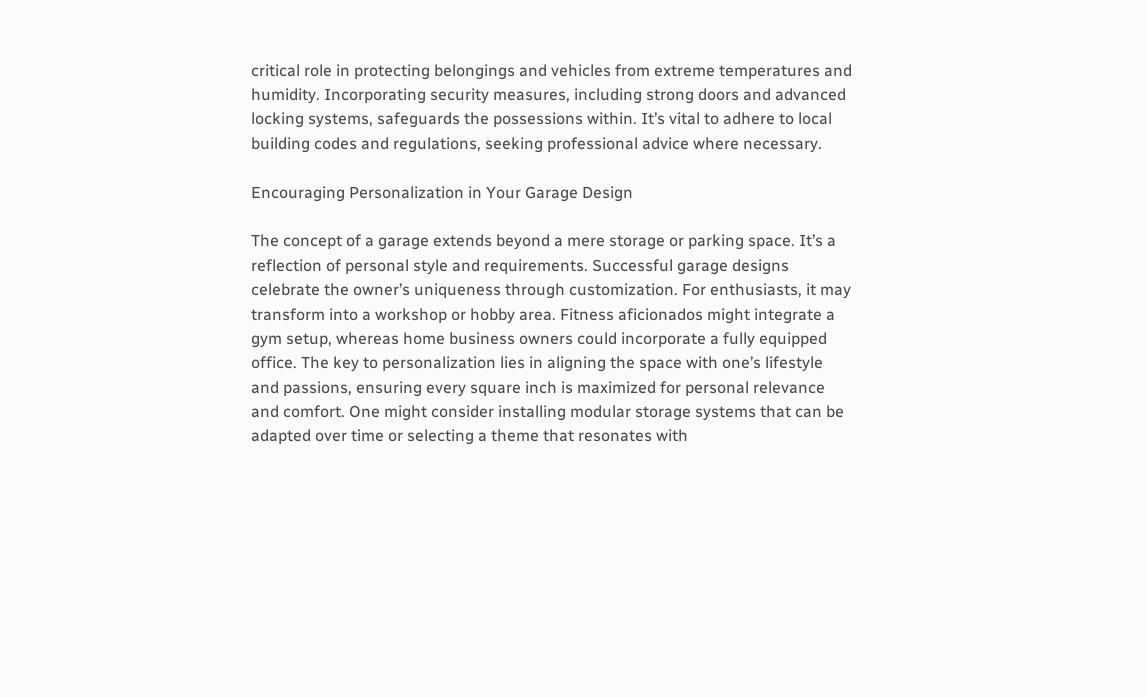critical role in protecting belongings and vehicles from extreme temperatures and humidity. Incorporating security measures, including strong doors and advanced locking systems, safeguards the possessions within. It’s vital to adhere to local building codes and regulations, seeking professional advice where necessary.

Encouraging Personalization in Your Garage Design

The concept of a garage extends beyond a mere storage or parking space. It’s a reflection of personal style and requirements. Successful garage designs celebrate the owner’s uniqueness through customization. For enthusiasts, it may transform into a workshop or hobby area. Fitness aficionados might integrate a gym setup, whereas home business owners could incorporate a fully equipped office. The key to personalization lies in aligning the space with one’s lifestyle and passions, ensuring every square inch is maximized for personal relevance and comfort. One might consider installing modular storage systems that can be adapted over time or selecting a theme that resonates with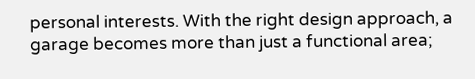personal interests. With the right design approach, a garage becomes more than just a functional area;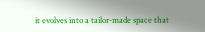it evolves into a tailor-made space that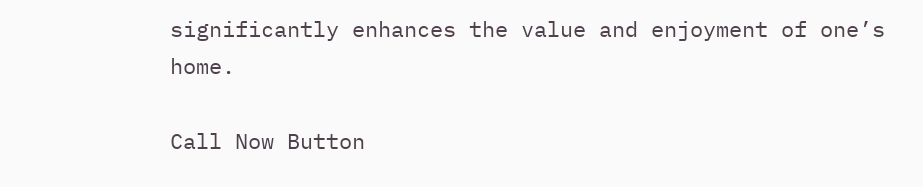significantly enhances the value and enjoyment of one’s home.

Call Now Button